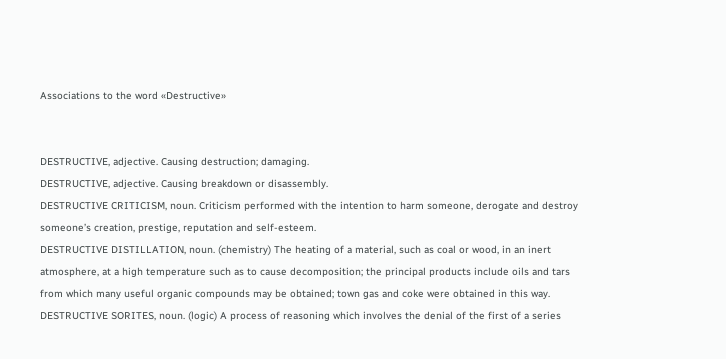Associations to the word «Destructive»


DESTRUCTIVE, adjective. Causing destruction; damaging.
DESTRUCTIVE, adjective. Causing breakdown or disassembly.
DESTRUCTIVE CRITICISM, noun. Criticism performed with the intention to harm someone, derogate and destroy someone’s creation, prestige, reputation and self-esteem.
DESTRUCTIVE DISTILLATION, noun. (chemistry) The heating of a material, such as coal or wood, in an inert atmosphere, at a high temperature such as to cause decomposition; the principal products include oils and tars from which many useful organic compounds may be obtained; town gas and coke were obtained in this way.
DESTRUCTIVE SORITES, noun. (logic) A process of reasoning which involves the denial of the first of a series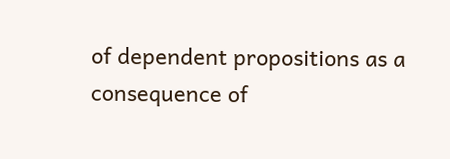of dependent propositions as a consequence of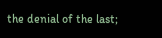the denial of the last;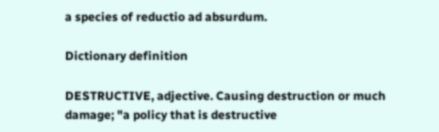a species of reductio ad absurdum.

Dictionary definition

DESTRUCTIVE, adjective. Causing destruction or much damage; "a policy that is destructive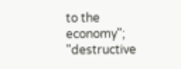to the economy"; "destructive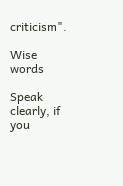criticism".

Wise words

Speak clearly, if you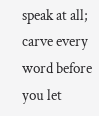speak at all; carve every word before you let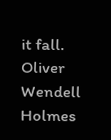it fall.
Oliver Wendell Holmes